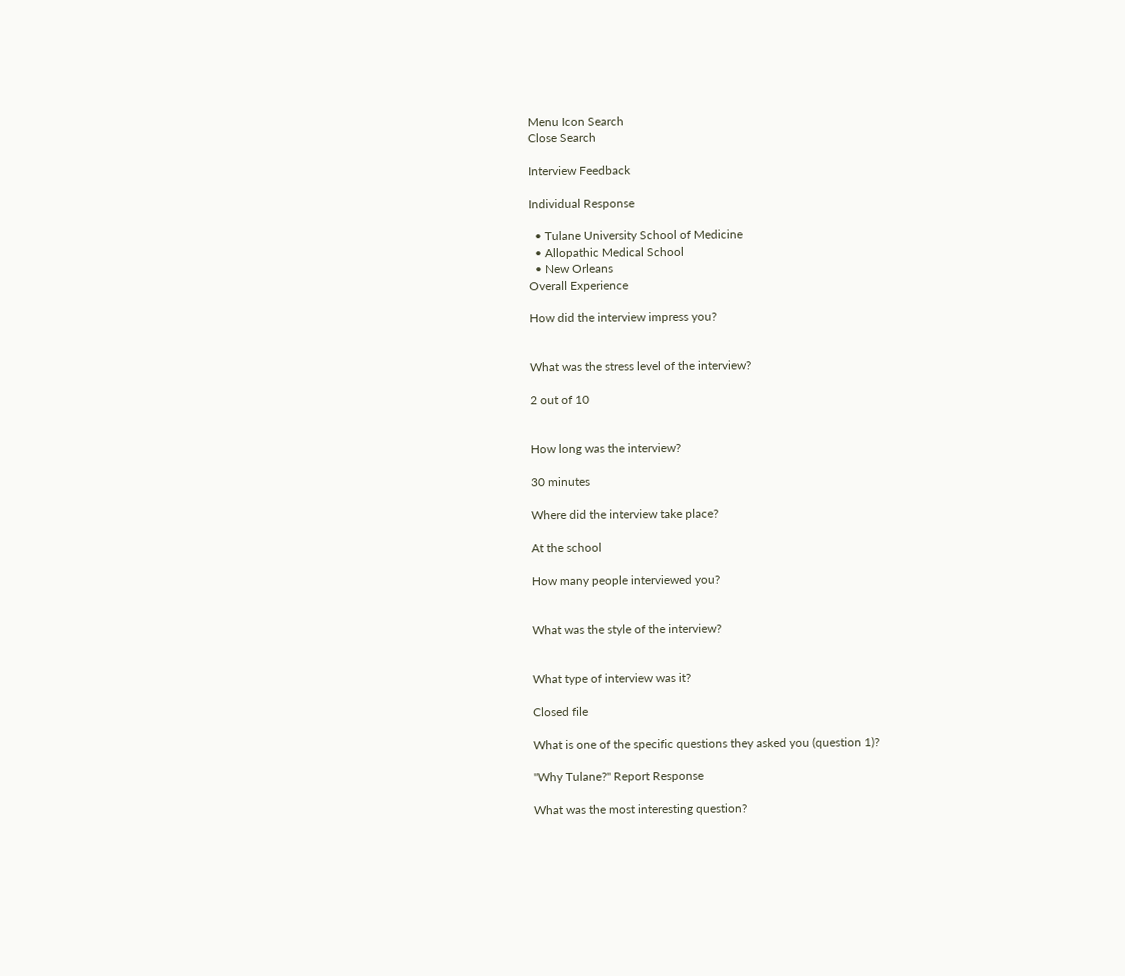Menu Icon Search
Close Search

Interview Feedback

Individual Response

  • Tulane University School of Medicine
  • Allopathic Medical School
  • New Orleans
Overall Experience

How did the interview impress you?


What was the stress level of the interview?

2 out of 10


How long was the interview?

30 minutes

Where did the interview take place?

At the school

How many people interviewed you?


What was the style of the interview?


What type of interview was it?

Closed file

What is one of the specific questions they asked you (question 1)?

"Why Tulane?" Report Response

What was the most interesting question?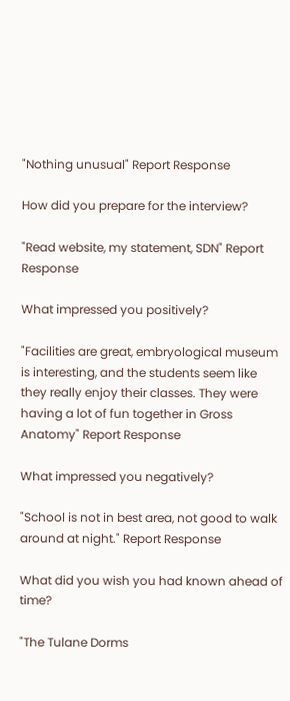"Nothing unusual" Report Response

How did you prepare for the interview?

"Read website, my statement, SDN" Report Response

What impressed you positively?

"Facilities are great, embryological museum is interesting, and the students seem like they really enjoy their classes. They were having a lot of fun together in Gross Anatomy" Report Response

What impressed you negatively?

"School is not in best area, not good to walk around at night." Report Response

What did you wish you had known ahead of time?

"The Tulane Dorms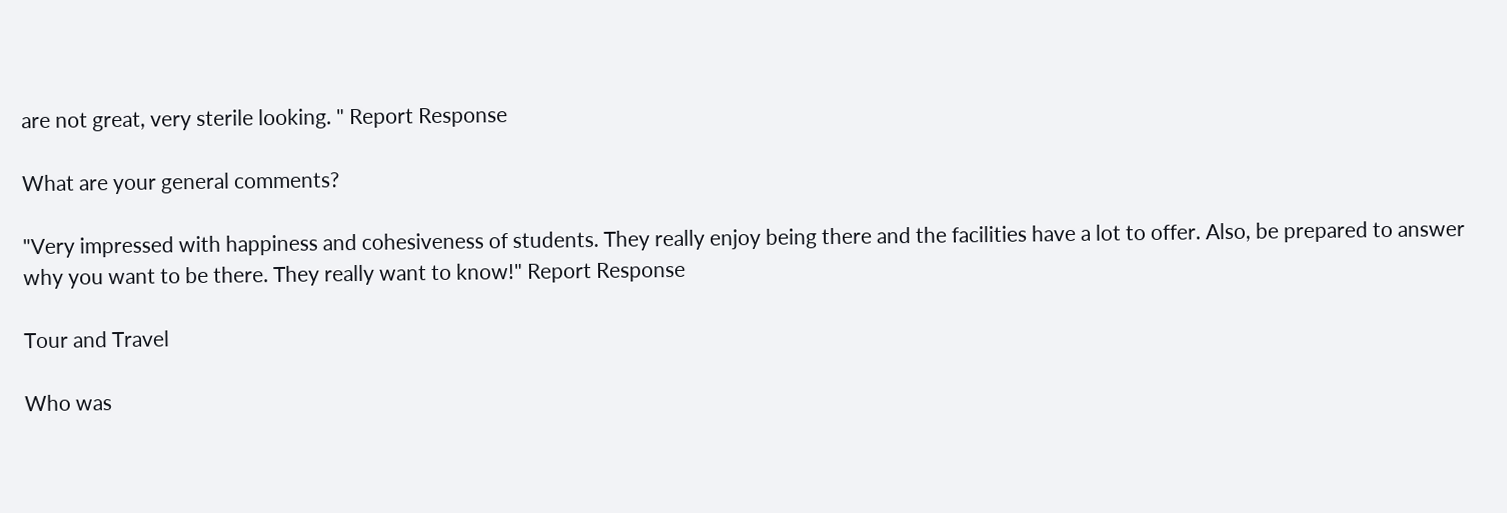are not great, very sterile looking. " Report Response

What are your general comments?

"Very impressed with happiness and cohesiveness of students. They really enjoy being there and the facilities have a lot to offer. Also, be prepared to answer why you want to be there. They really want to know!" Report Response

Tour and Travel

Who was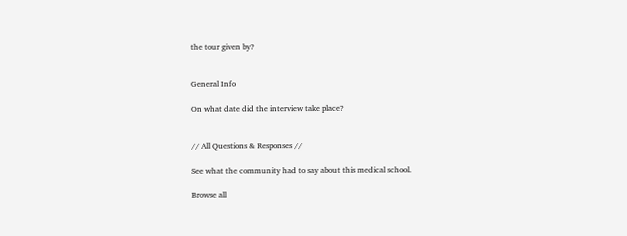the tour given by?


General Info

On what date did the interview take place?


// All Questions & Responses //

See what the community had to say about this medical school.

Browse all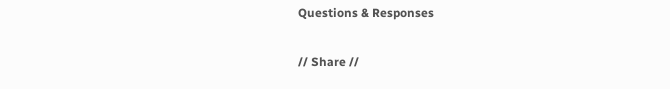Questions & Responses

// Share //